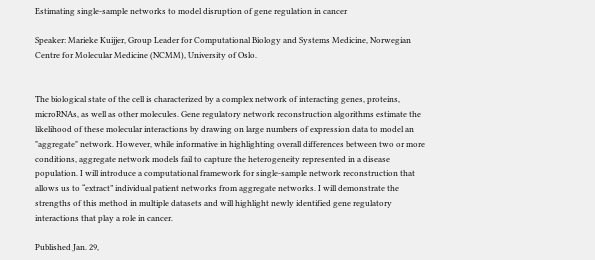Estimating single-sample networks to model disruption of gene regulation in cancer

Speaker: Marieke Kuijjer, Group Leader for Computational Biology and Systems Medicine, Norwegian Centre for Molecular Medicine (NCMM), University of Oslo.


The biological state of the cell is characterized by a complex network of interacting genes, proteins, microRNAs, as well as other molecules. Gene regulatory network reconstruction algorithms estimate the likelihood of these molecular interactions by drawing on large numbers of expression data to model an "aggregate" network. However, while informative in highlighting overall differences between two or more conditions, aggregate network models fail to capture the heterogeneity represented in a disease population. I will introduce a computational framework for single-sample network reconstruction that allows us to “extract” individual patient networks from aggregate networks. I will demonstrate the strengths of this method in multiple datasets and will highlight newly identified gene regulatory interactions that play a role in cancer.

Published Jan. 29,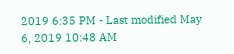2019 6:35 PM - Last modified May 6, 2019 10:48 AM